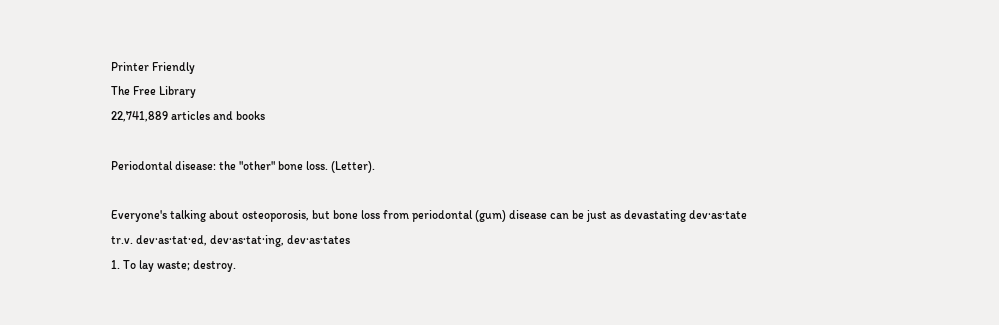Printer Friendly
The Free Library
22,741,889 articles and books

Periodontal disease: the "other" bone loss. (Letter).

Everyone's talking about osteoporosis, but bone loss from periodontal (gum) disease can be just as devastating dev·as·tate
tr.v. dev·as·tat·ed, dev·as·tat·ing, dev·as·tates
1. To lay waste; destroy.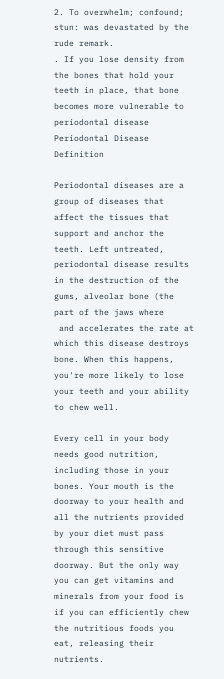2. To overwhelm; confound; stun: was devastated by the rude remark.
. If you lose density from the bones that hold your teeth in place, that bone becomes more vulnerable to periodontal disease Periodontal Disease Definition

Periodontal diseases are a group of diseases that affect the tissues that support and anchor the teeth. Left untreated, periodontal disease results in the destruction of the gums, alveolar bone (the part of the jaws where
 and accelerates the rate at which this disease destroys bone. When this happens, you're more likely to lose your teeth and your ability to chew well.

Every cell in your body needs good nutrition, including those in your bones. Your mouth is the doorway to your health and all the nutrients provided by your diet must pass through this sensitive doorway. But the only way you can get vitamins and minerals from your food is if you can efficiently chew the nutritious foods you eat, releasing their nutrients.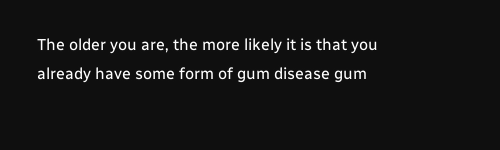The older you are, the more likely it is that you already have some form of gum disease gum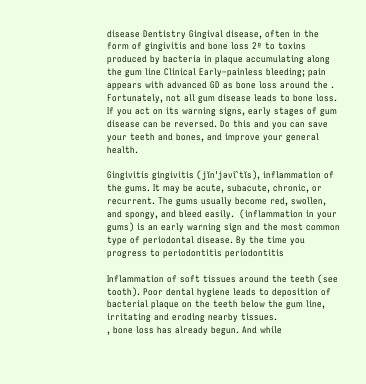disease Dentistry Gingival disease, often in the form of gingivitis and bone loss 2º to toxins produced by bacteria in plaque accumulating along the gum line Clinical Early–painless bleeding; pain appears with advanced GD as bone loss around the . Fortunately, not all gum disease leads to bone loss. If you act on its warning signs, early stages of gum disease can be reversed. Do this and you can save your teeth and bones, and improve your general health.

Gingivitis gingivitis (jĭn'jəvī`tĭs), inflammation of the gums. It may be acute, subacute, chronic, or recurrent. The gums usually become red, swollen, and spongy, and bleed easily.  (inflammation in your gums) is an early warning sign and the most common type of periodontal disease. By the time you progress to periodontitis periodontitis

Inflammation of soft tissues around the teeth (see tooth). Poor dental hygiene leads to deposition of bacterial plaque on the teeth below the gum line, irritating and eroding nearby tissues.
, bone loss has already begun. And while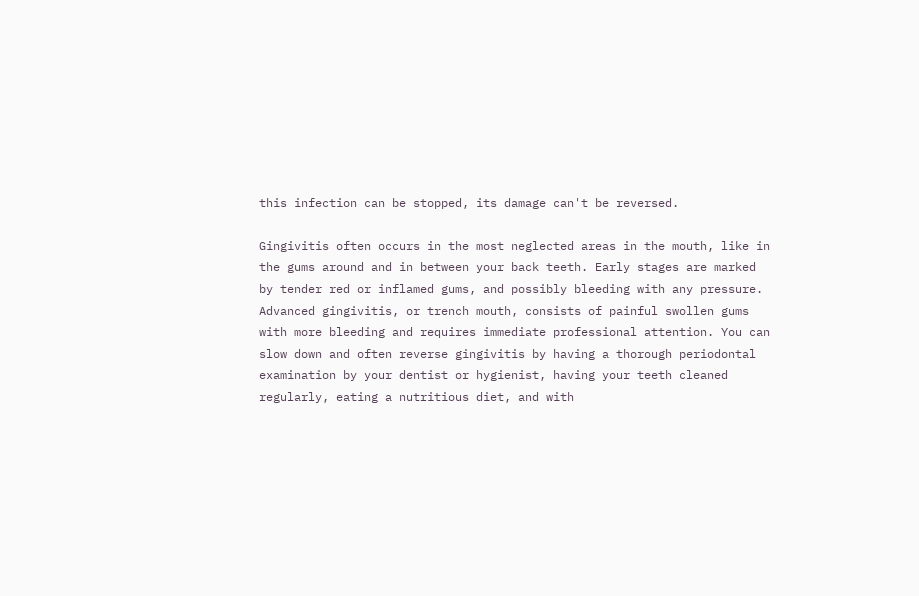this infection can be stopped, its damage can't be reversed.

Gingivitis often occurs in the most neglected areas in the mouth, like in the gums around and in between your back teeth. Early stages are marked by tender red or inflamed gums, and possibly bleeding with any pressure. Advanced gingivitis, or trench mouth, consists of painful swollen gums with more bleeding and requires immediate professional attention. You can slow down and often reverse gingivitis by having a thorough periodontal examination by your dentist or hygienist, having your teeth cleaned regularly, eating a nutritious diet, and with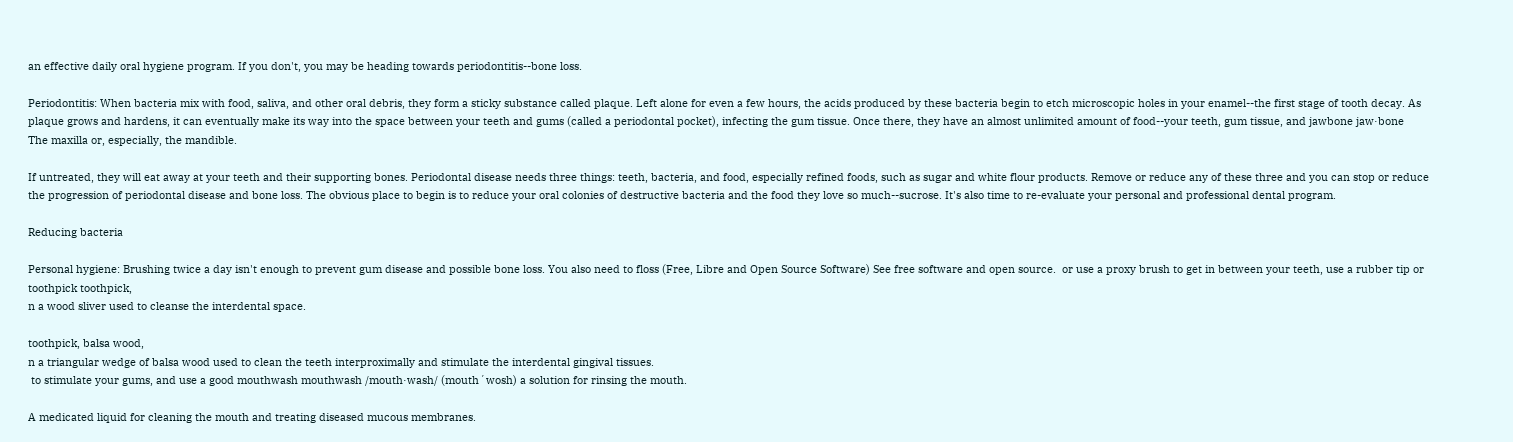an effective daily oral hygiene program. If you don't, you may be heading towards periodontitis--bone loss.

Periodontitis: When bacteria mix with food, saliva, and other oral debris, they form a sticky substance called plaque. Left alone for even a few hours, the acids produced by these bacteria begin to etch microscopic holes in your enamel--the first stage of tooth decay. As plaque grows and hardens, it can eventually make its way into the space between your teeth and gums (called a periodontal pocket), infecting the gum tissue. Once there, they have an almost unlimited amount of food--your teeth, gum tissue, and jawbone jaw·bone
The maxilla or, especially, the mandible.

If untreated, they will eat away at your teeth and their supporting bones. Periodontal disease needs three things: teeth, bacteria, and food, especially refined foods, such as sugar and white flour products. Remove or reduce any of these three and you can stop or reduce the progression of periodontal disease and bone loss. The obvious place to begin is to reduce your oral colonies of destructive bacteria and the food they love so much--sucrose. It's also time to re-evaluate your personal and professional dental program.

Reducing bacteria

Personal hygiene: Brushing twice a day isn't enough to prevent gum disease and possible bone loss. You also need to floss (Free, Libre and Open Source Software) See free software and open source.  or use a proxy brush to get in between your teeth, use a rubber tip or toothpick toothpick,
n a wood sliver used to cleanse the interdental space.

toothpick, balsa wood,
n a triangular wedge of balsa wood used to clean the teeth interproximally and stimulate the interdental gingival tissues.
 to stimulate your gums, and use a good mouthwash mouthwash /mouth·wash/ (mouth´wosh) a solution for rinsing the mouth.

A medicated liquid for cleaning the mouth and treating diseased mucous membranes.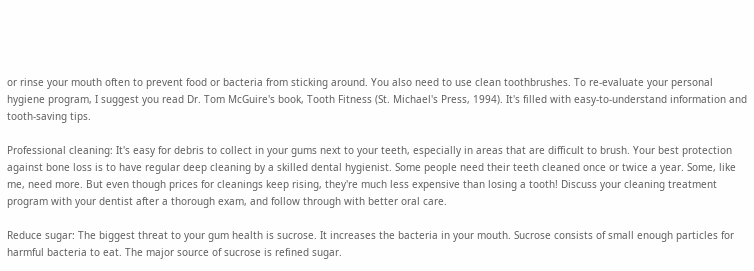or rinse your mouth often to prevent food or bacteria from sticking around. You also need to use clean toothbrushes. To re-evaluate your personal hygiene program, I suggest you read Dr. Tom McGuire's book, Tooth Fitness (St. Michael's Press, 1994). It's filled with easy-to-understand information and tooth-saving tips.

Professional cleaning: It's easy for debris to collect in your gums next to your teeth, especially in areas that are difficult to brush. Your best protection against bone loss is to have regular deep cleaning by a skilled dental hygienist. Some people need their teeth cleaned once or twice a year. Some, like me, need more. But even though prices for cleanings keep rising, they're much less expensive than losing a tooth! Discuss your cleaning treatment program with your dentist after a thorough exam, and follow through with better oral care.

Reduce sugar: The biggest threat to your gum health is sucrose. It increases the bacteria in your mouth. Sucrose consists of small enough particles for harmful bacteria to eat. The major source of sucrose is refined sugar.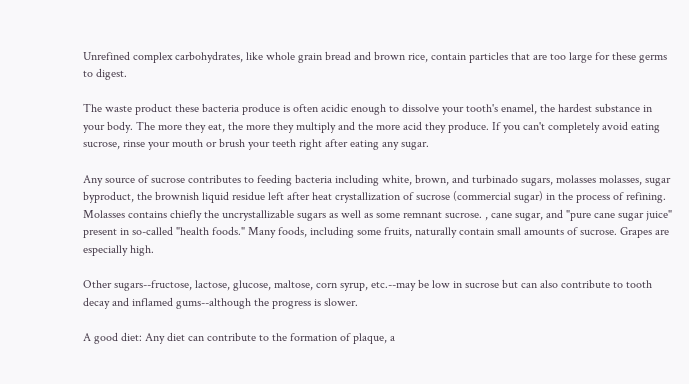Unrefined complex carbohydrates, like whole grain bread and brown rice, contain particles that are too large for these germs to digest.

The waste product these bacteria produce is often acidic enough to dissolve your tooth's enamel, the hardest substance in your body. The more they eat, the more they multiply and the more acid they produce. If you can't completely avoid eating sucrose, rinse your mouth or brush your teeth right after eating any sugar.

Any source of sucrose contributes to feeding bacteria including white, brown, and turbinado sugars, molasses molasses, sugar byproduct, the brownish liquid residue left after heat crystallization of sucrose (commercial sugar) in the process of refining. Molasses contains chiefly the uncrystallizable sugars as well as some remnant sucrose. , cane sugar, and "pure cane sugar juice" present in so-called "health foods." Many foods, including some fruits, naturally contain small amounts of sucrose. Grapes are especially high.

Other sugars--fructose, lactose, glucose, maltose, corn syrup, etc.--may be low in sucrose but can also contribute to tooth decay and inflamed gums--although the progress is slower.

A good diet: Any diet can contribute to the formation of plaque, a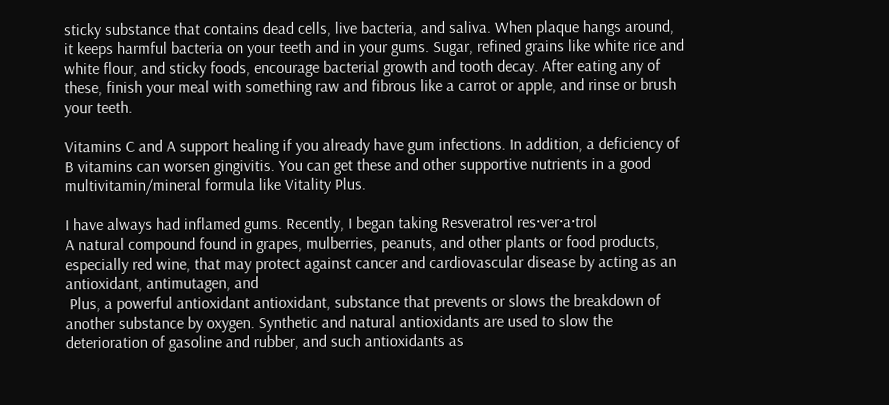sticky substance that contains dead cells, live bacteria, and saliva. When plaque hangs around, it keeps harmful bacteria on your teeth and in your gums. Sugar, refined grains like white rice and white flour, and sticky foods, encourage bacterial growth and tooth decay. After eating any of these, finish your meal with something raw and fibrous like a carrot or apple, and rinse or brush your teeth.

Vitamins C and A support healing if you already have gum infections. In addition, a deficiency of B vitamins can worsen gingivitis. You can get these and other supportive nutrients in a good multivitamin/mineral formula like Vitality Plus.

I have always had inflamed gums. Recently, I began taking Resveratrol res·ver·a·trol
A natural compound found in grapes, mulberries, peanuts, and other plants or food products, especially red wine, that may protect against cancer and cardiovascular disease by acting as an antioxidant, antimutagen, and
 Plus, a powerful antioxidant antioxidant, substance that prevents or slows the breakdown of another substance by oxygen. Synthetic and natural antioxidants are used to slow the deterioration of gasoline and rubber, and such antioxidants as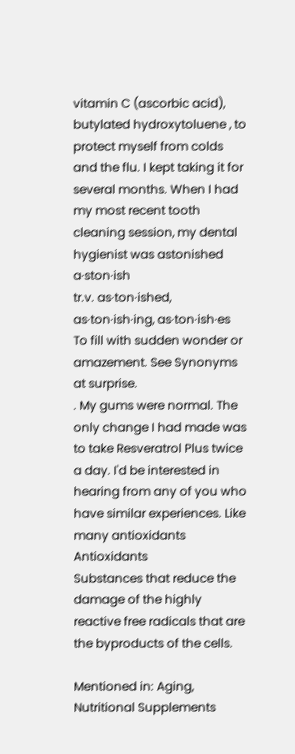vitamin C (ascorbic acid), butylated hydroxytoluene , to protect myself from colds and the flu. I kept taking it for several months. When I had my most recent tooth cleaning session, my dental hygienist was astonished a·ston·ish
tr.v. as·ton·ished, as·ton·ish·ing, as·ton·ish·es
To fill with sudden wonder or amazement. See Synonyms at surprise.
. My gums were normal. The only change I had made was to take Resveratrol Plus twice a day. I'd be interested in hearing from any of you who have similar experiences. Like many antioxidants Antioxidants
Substances that reduce the damage of the highly reactive free radicals that are the byproducts of the cells.

Mentioned in: Aging, Nutritional Supplements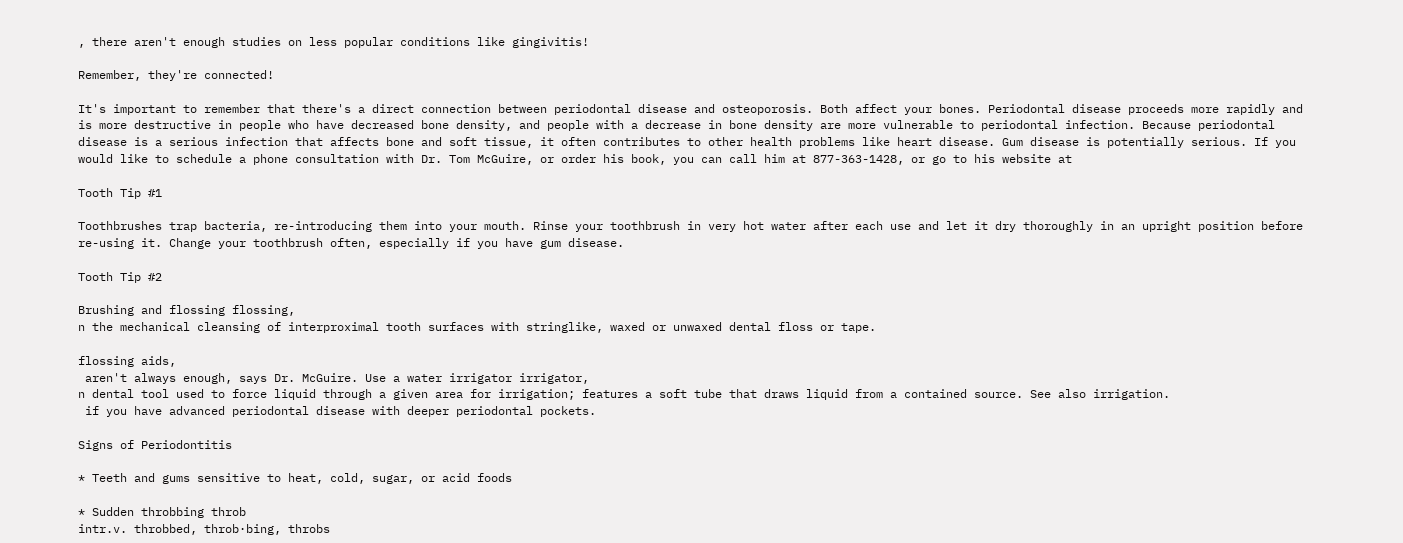, there aren't enough studies on less popular conditions like gingivitis!

Remember, they're connected!

It's important to remember that there's a direct connection between periodontal disease and osteoporosis. Both affect your bones. Periodontal disease proceeds more rapidly and is more destructive in people who have decreased bone density, and people with a decrease in bone density are more vulnerable to periodontal infection. Because periodontal disease is a serious infection that affects bone and soft tissue, it often contributes to other health problems like heart disease. Gum disease is potentially serious. If you would like to schedule a phone consultation with Dr. Tom McGuire, or order his book, you can call him at 877-363-1428, or go to his website at

Tooth Tip #1

Toothbrushes trap bacteria, re-introducing them into your mouth. Rinse your toothbrush in very hot water after each use and let it dry thoroughly in an upright position before re-using it. Change your toothbrush often, especially if you have gum disease.

Tooth Tip #2

Brushing and flossing flossing,
n the mechanical cleansing of interproximal tooth surfaces with stringlike, waxed or unwaxed dental floss or tape.

flossing aids,
 aren't always enough, says Dr. McGuire. Use a water irrigator irrigator,
n dental tool used to force liquid through a given area for irrigation; features a soft tube that draws liquid from a contained source. See also irrigation.
 if you have advanced periodontal disease with deeper periodontal pockets.

Signs of Periodontitis

* Teeth and gums sensitive to heat, cold, sugar, or acid foods

* Sudden throbbing throb
intr.v. throbbed, throb·bing, throbs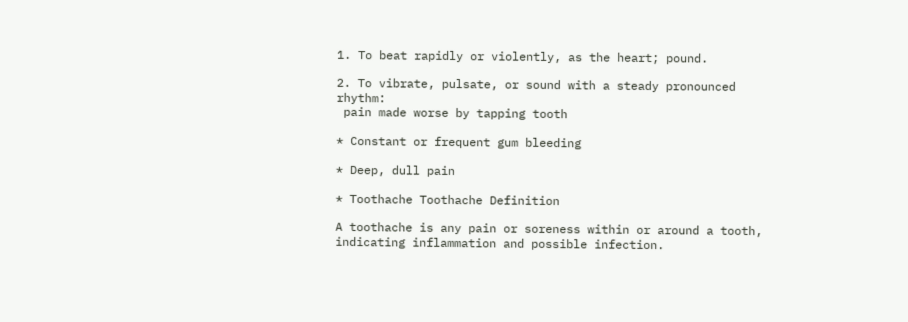1. To beat rapidly or violently, as the heart; pound.

2. To vibrate, pulsate, or sound with a steady pronounced rhythm:
 pain made worse by tapping tooth

* Constant or frequent gum bleeding

* Deep, dull pain

* Toothache Toothache Definition

A toothache is any pain or soreness within or around a tooth, indicating inflammation and possible infection.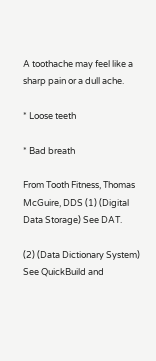A toothache may feel like a sharp pain or a dull ache.

* Loose teeth

* Bad breath

From Tooth Fitness, Thomas McGuire, DDS (1) (Digital Data Storage) See DAT.

(2) (Data Dictionary System) See QuickBuild and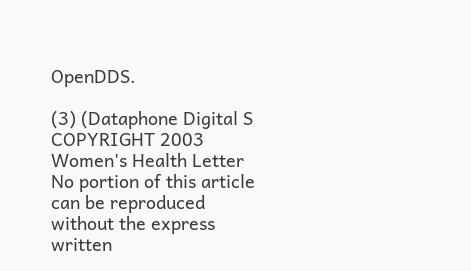OpenDDS.

(3) (Dataphone Digital S
COPYRIGHT 2003 Women's Health Letter
No portion of this article can be reproduced without the express written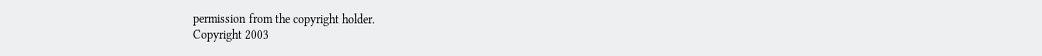permission from the copyright holder.
Copyright 2003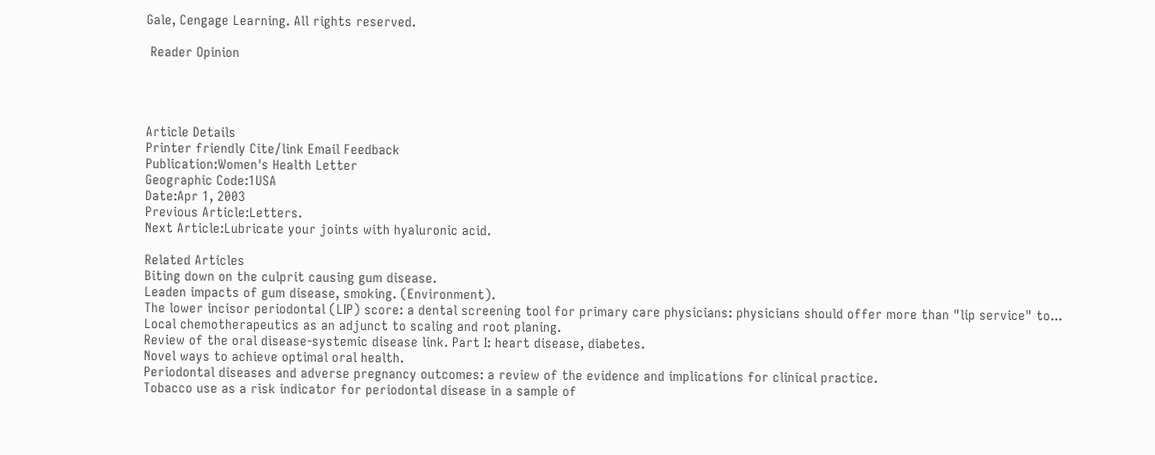Gale, Cengage Learning. All rights reserved.

 Reader Opinion




Article Details
Printer friendly Cite/link Email Feedback
Publication:Women's Health Letter
Geographic Code:1USA
Date:Apr 1, 2003
Previous Article:Letters.
Next Article:Lubricate your joints with hyaluronic acid.

Related Articles
Biting down on the culprit causing gum disease.
Leaden impacts of gum disease, smoking. (Environment).
The lower incisor periodontal (LIP) score: a dental screening tool for primary care physicians: physicians should offer more than "lip service" to...
Local chemotherapeutics as an adjunct to scaling and root planing.
Review of the oral disease-systemic disease link. Part I: heart disease, diabetes.
Novel ways to achieve optimal oral health.
Periodontal diseases and adverse pregnancy outcomes: a review of the evidence and implications for clinical practice.
Tobacco use as a risk indicator for periodontal disease in a sample of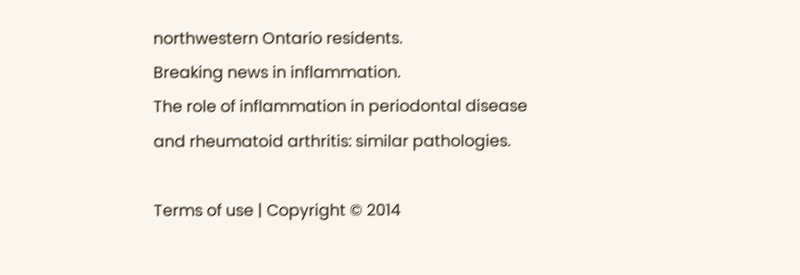northwestern Ontario residents.
Breaking news in inflammation.
The role of inflammation in periodontal disease and rheumatoid arthritis: similar pathologies.

Terms of use | Copyright © 2014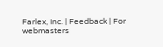Farlex, Inc. | Feedback | For webmasters